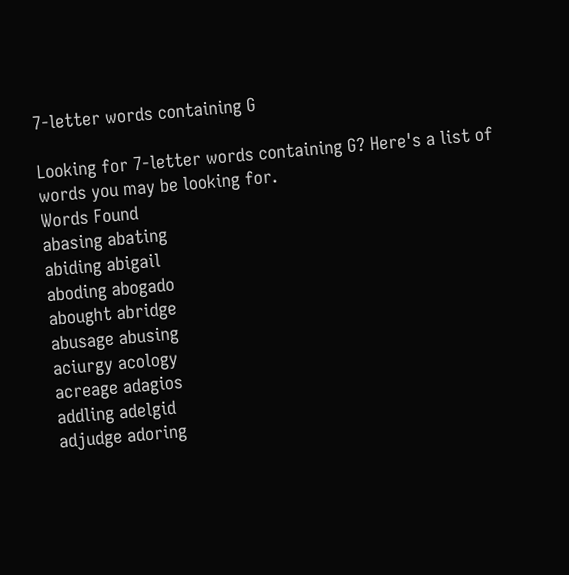7-letter words containing G

Looking for 7-letter words containing G? Here's a list of words you may be looking for.
Words Found
abasing abating
abiding abigail
aboding abogado
abought abridge
abusage abusing
aciurgy acology
acreage adagios
addling adelgid
adjudge adoring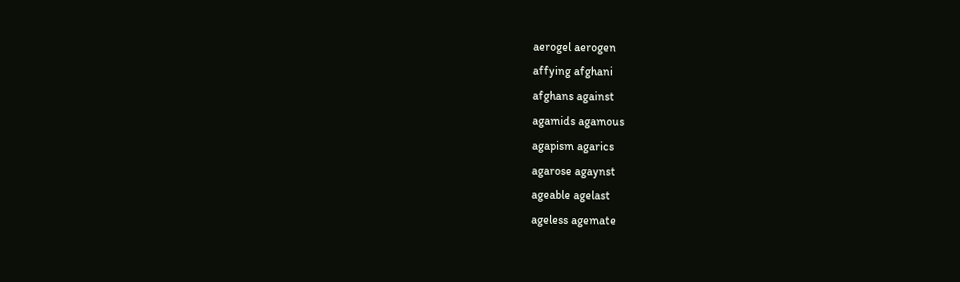aerogel aerogen
affying afghani
afghans against
agamids agamous
agapism agarics
agarose agaynst
ageable agelast
ageless agemate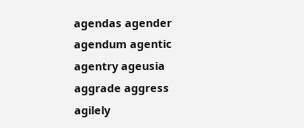agendas agender
agendum agentic
agentry ageusia
aggrade aggress
agilely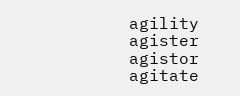agility
agister agistor
agitate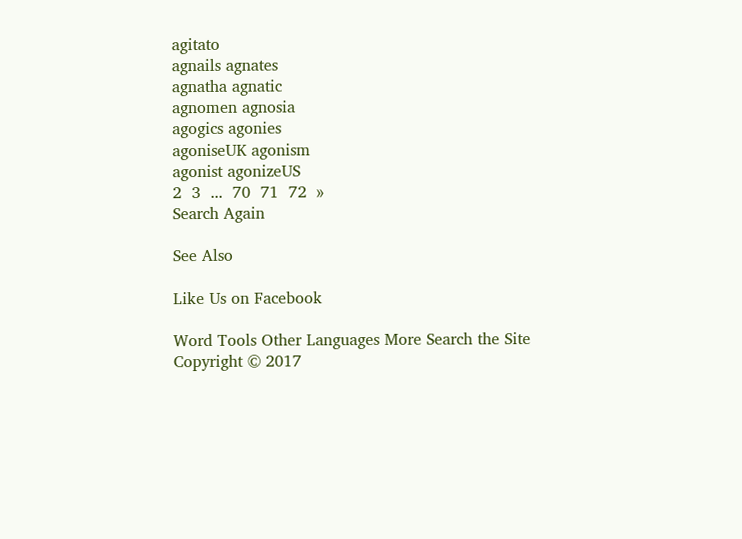agitato
agnails agnates
agnatha agnatic
agnomen agnosia
agogics agonies
agoniseUK agonism
agonist agonizeUS
2  3  ...  70  71  72  »
Search Again

See Also

Like Us on Facebook

Word Tools Other Languages More Search the Site
Copyright © 2017